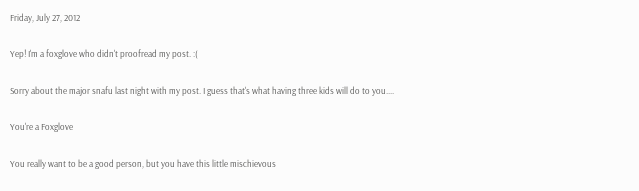Friday, July 27, 2012

Yep! I'm a foxglove who didn't proofread my post. :(

Sorry about the major snafu last night with my post. I guess that's what having three kids will do to you....

You're a Foxglove

You really want to be a good person, but you have this little mischievous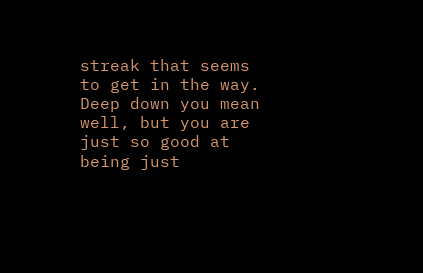streak that seems to get in the way. Deep down you mean well, but you are just so good at being just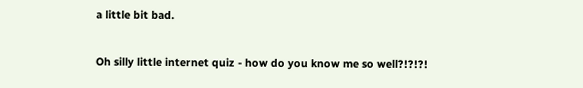a little bit bad.

Oh silly little internet quiz - how do you know me so well?!?!?!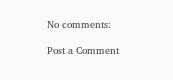No comments:

Post a Comment